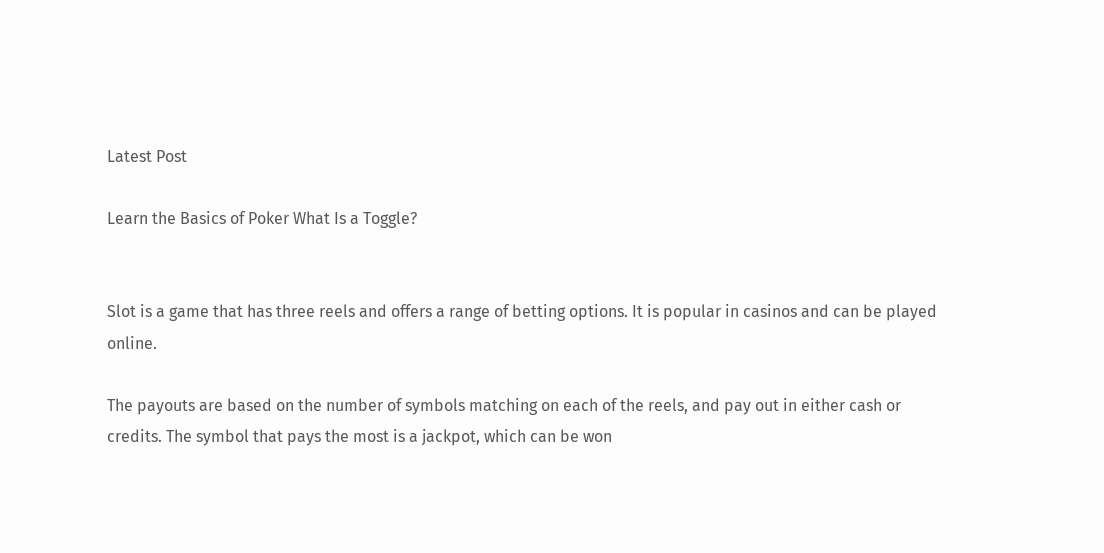Latest Post

Learn the Basics of Poker What Is a Toggle?


Slot is a game that has three reels and offers a range of betting options. It is popular in casinos and can be played online.

The payouts are based on the number of symbols matching on each of the reels, and pay out in either cash or credits. The symbol that pays the most is a jackpot, which can be won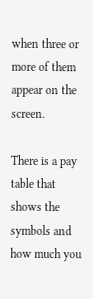when three or more of them appear on the screen.

There is a pay table that shows the symbols and how much you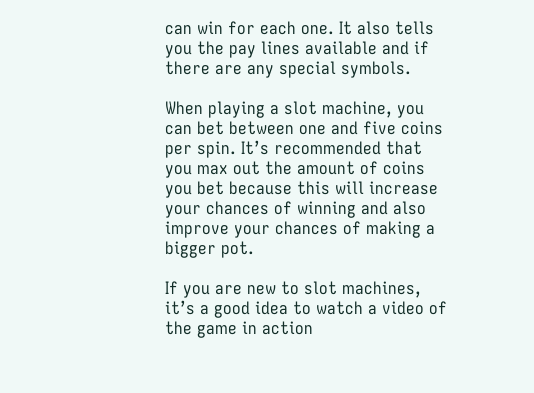can win for each one. It also tells you the pay lines available and if there are any special symbols.

When playing a slot machine, you can bet between one and five coins per spin. It’s recommended that you max out the amount of coins you bet because this will increase your chances of winning and also improve your chances of making a bigger pot.

If you are new to slot machines, it’s a good idea to watch a video of the game in action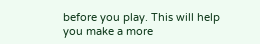before you play. This will help you make a more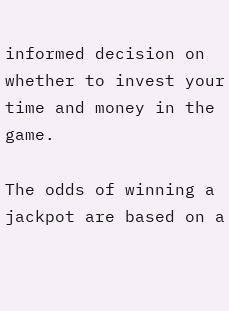informed decision on whether to invest your time and money in the game.

The odds of winning a jackpot are based on a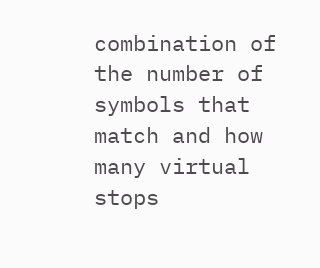combination of the number of symbols that match and how many virtual stops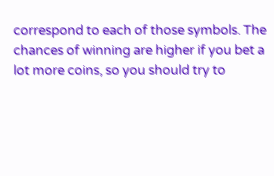correspond to each of those symbols. The chances of winning are higher if you bet a lot more coins, so you should try to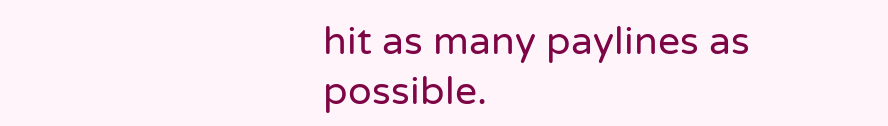hit as many paylines as possible.